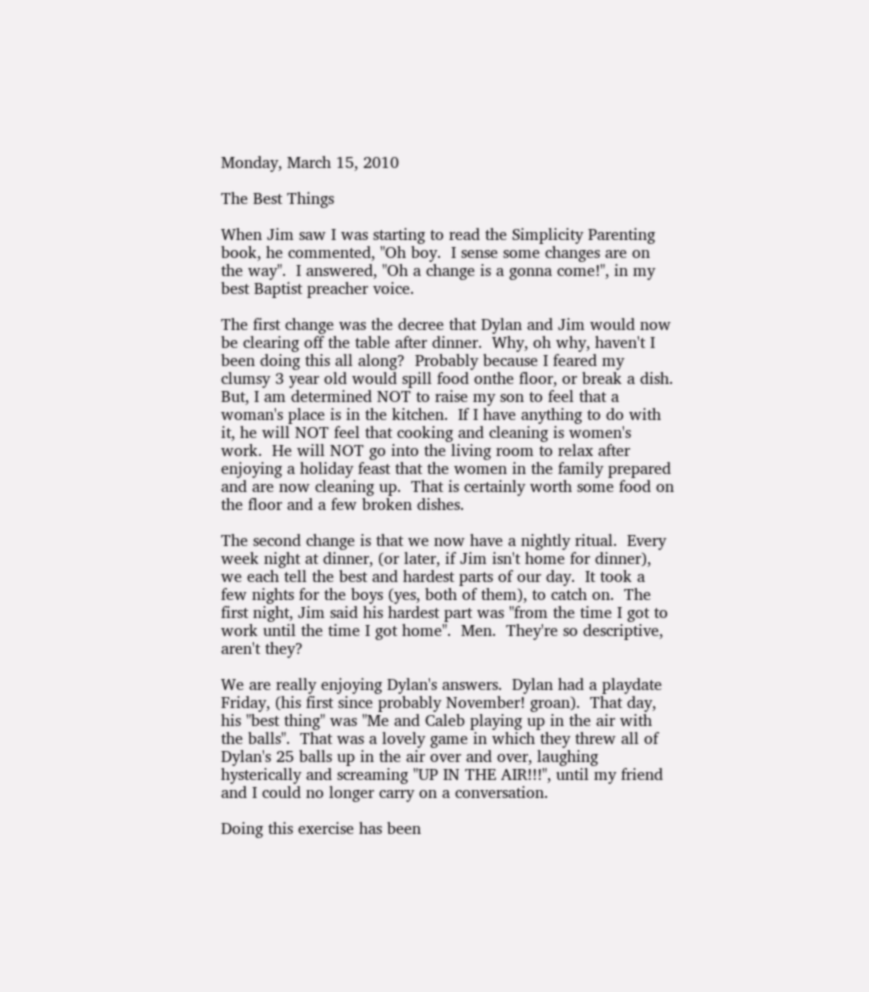Monday, March 15, 2010

The Best Things

When Jim saw I was starting to read the Simplicity Parenting book, he commented, "Oh boy.  I sense some changes are on the way".  I answered, "Oh a change is a gonna come!", in my best Baptist preacher voice.

The first change was the decree that Dylan and Jim would now be clearing off the table after dinner.  Why, oh why, haven't I been doing this all along?  Probably because I feared my clumsy 3 year old would spill food onthe floor, or break a dish.  But, I am determined NOT to raise my son to feel that a woman's place is in the kitchen.  If I have anything to do with it, he will NOT feel that cooking and cleaning is women's work.  He will NOT go into the living room to relax after enjoying a holiday feast that the women in the family prepared and are now cleaning up.  That is certainly worth some food on the floor and a few broken dishes.

The second change is that we now have a nightly ritual.  Every week night at dinner, (or later, if Jim isn't home for dinner), we each tell the best and hardest parts of our day.  It took a few nights for the boys (yes, both of them), to catch on.  The first night, Jim said his hardest part was "from the time I got to work until the time I got home".  Men.  They're so descriptive, aren't they?

We are really enjoying Dylan's answers.  Dylan had a playdate Friday, (his first since probably November! groan).  That day, his "best thing" was "Me and Caleb playing up in the air with the balls".  That was a lovely game in which they threw all of Dylan's 25 balls up in the air over and over, laughing hysterically and screaming "UP IN THE AIR!!!", until my friend and I could no longer carry on a conversation.

Doing this exercise has been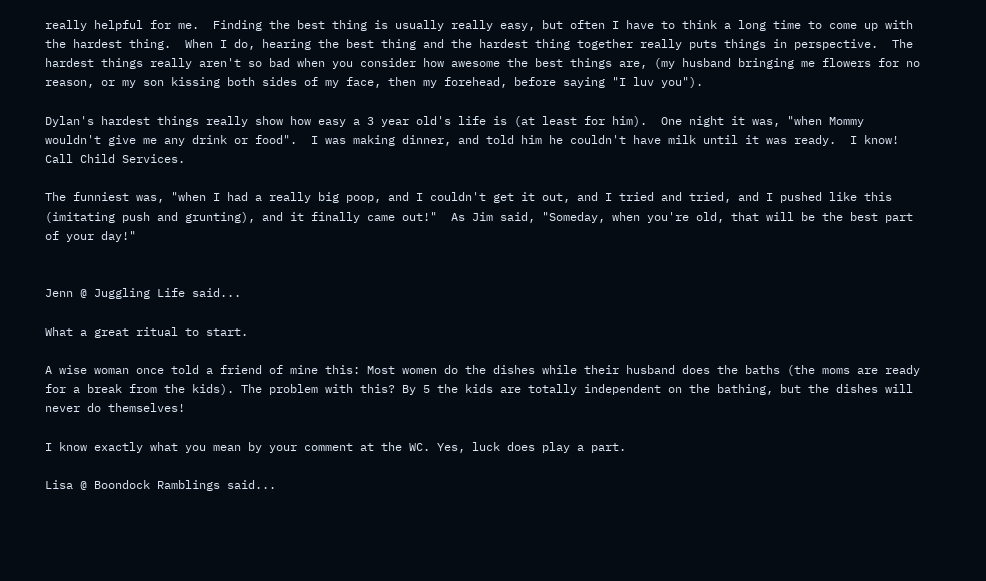really helpful for me.  Finding the best thing is usually really easy, but often I have to think a long time to come up with the hardest thing.  When I do, hearing the best thing and the hardest thing together really puts things in perspective.  The hardest things really aren't so bad when you consider how awesome the best things are, (my husband bringing me flowers for no reason, or my son kissing both sides of my face, then my forehead, before saying "I luv you").

Dylan's hardest things really show how easy a 3 year old's life is (at least for him).  One night it was, "when Mommy wouldn't give me any drink or food".  I was making dinner, and told him he couldn't have milk until it was ready.  I know!  Call Child Services.

The funniest was, "when I had a really big poop, and I couldn't get it out, and I tried and tried, and I pushed like this (imitating push and grunting), and it finally came out!"  As Jim said, "Someday, when you're old, that will be the best part of your day!"


Jenn @ Juggling Life said...

What a great ritual to start.

A wise woman once told a friend of mine this: Most women do the dishes while their husband does the baths (the moms are ready for a break from the kids). The problem with this? By 5 the kids are totally independent on the bathing, but the dishes will never do themselves!

I know exactly what you mean by your comment at the WC. Yes, luck does play a part.

Lisa @ Boondock Ramblings said...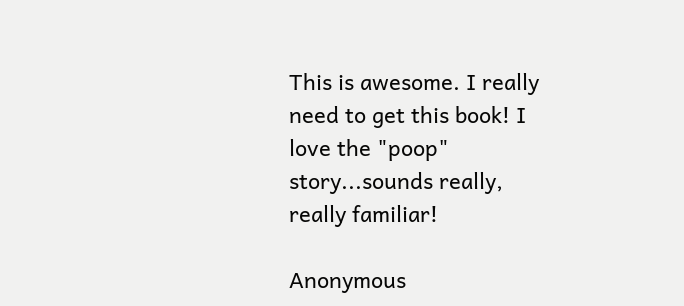This is awesome. I really need to get this book! I love the "poop" story...sounds really, really familiar!

Anonymous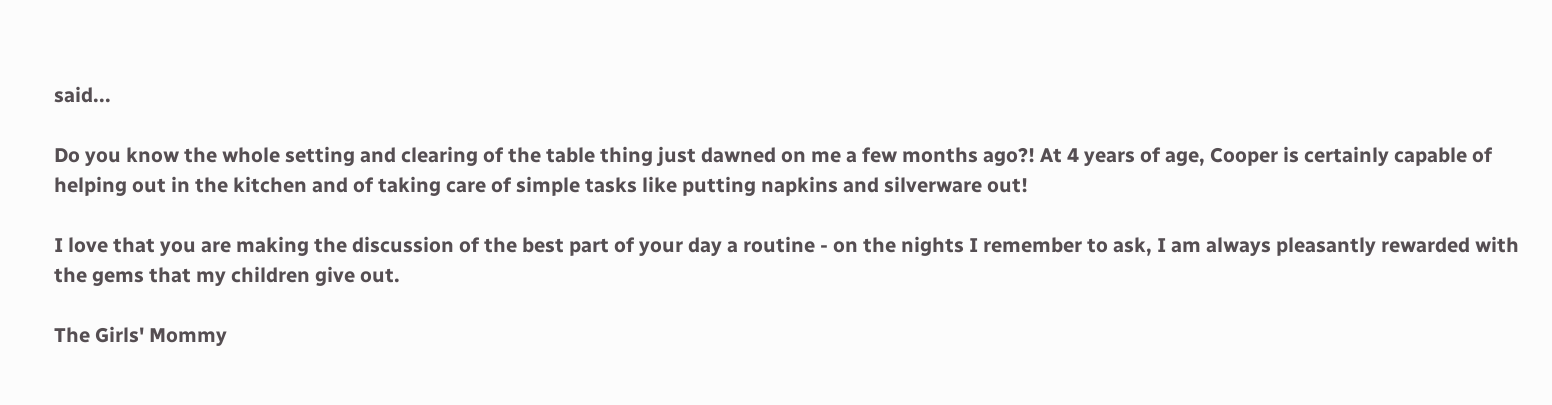said...

Do you know the whole setting and clearing of the table thing just dawned on me a few months ago?! At 4 years of age, Cooper is certainly capable of helping out in the kitchen and of taking care of simple tasks like putting napkins and silverware out!

I love that you are making the discussion of the best part of your day a routine - on the nights I remember to ask, I am always pleasantly rewarded with the gems that my children give out.

The Girls' Mommy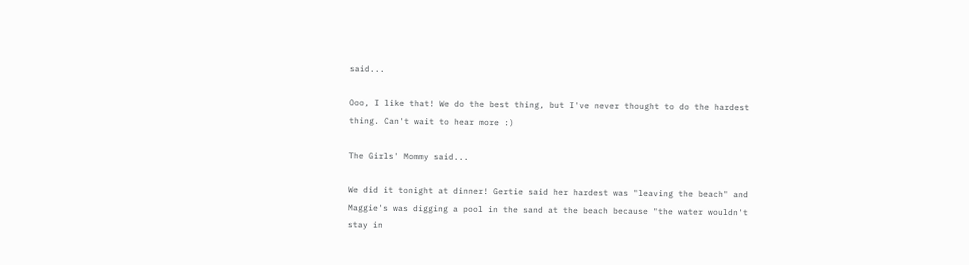said...

Ooo, I like that! We do the best thing, but I've never thought to do the hardest thing. Can't wait to hear more :)

The Girls' Mommy said...

We did it tonight at dinner! Gertie said her hardest was "leaving the beach" and Maggie's was digging a pool in the sand at the beach because "the water wouldn't stay in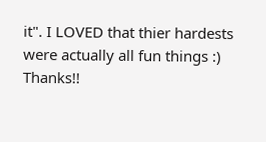it". I LOVED that thier hardests were actually all fun things :) Thanks!!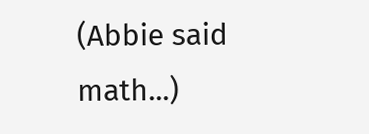(Abbie said math...)